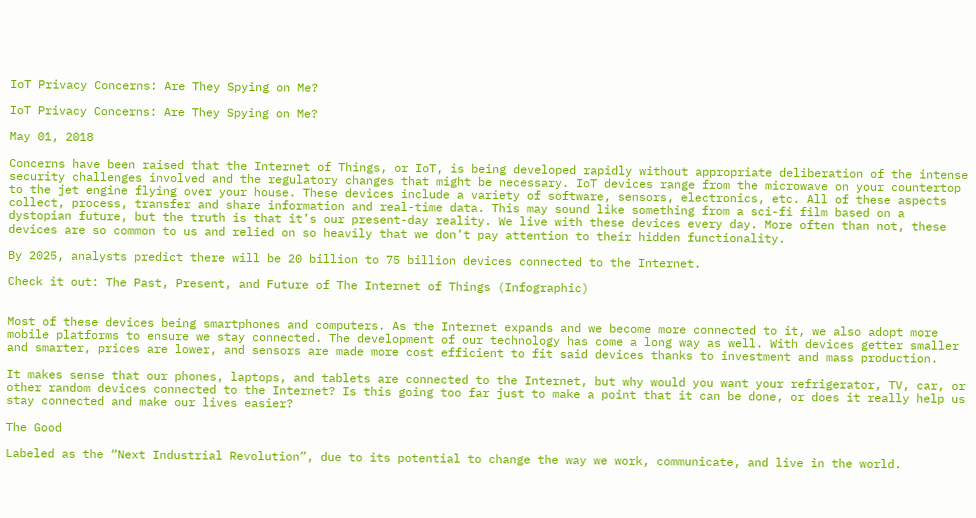IoT Privacy Concerns: Are They Spying on Me?

IoT Privacy Concerns: Are They Spying on Me?

May 01, 2018

Concerns have been raised that the Internet of Things, or IoT, is being developed rapidly without appropriate deliberation of the intense security challenges involved and the regulatory changes that might be necessary. IoT devices range from the microwave on your countertop to the jet engine flying over your house. These devices include a variety of software, sensors, electronics, etc. All of these aspects collect, process, transfer and share information and real-time data. This may sound like something from a sci-fi film based on a dystopian future, but the truth is that it’s our present-day reality. We live with these devices every day. More often than not, these devices are so common to us and relied on so heavily that we don’t pay attention to their hidden functionality.

By 2025, analysts predict there will be 20 billion to 75 billion devices connected to the Internet.

Check it out: The Past, Present, and Future of The Internet of Things (Infographic)


Most of these devices being smartphones and computers. As the Internet expands and we become more connected to it, we also adopt more mobile platforms to ensure we stay connected. The development of our technology has come a long way as well. With devices getter smaller and smarter, prices are lower, and sensors are made more cost efficient to fit said devices thanks to investment and mass production.

It makes sense that our phones, laptops, and tablets are connected to the Internet, but why would you want your refrigerator, TV, car, or other random devices connected to the Internet? Is this going too far just to make a point that it can be done, or does it really help us stay connected and make our lives easier?

The Good

Labeled as the “Next Industrial Revolution”, due to its potential to change the way we work, communicate, and live in the world.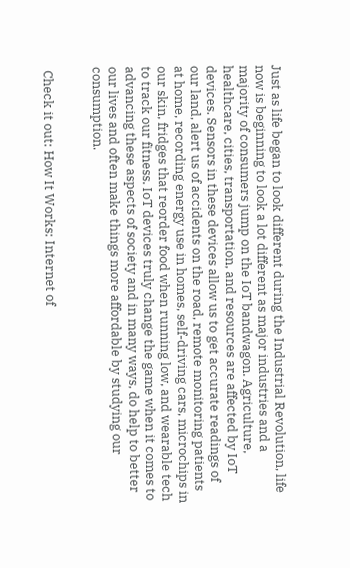Just as life began to look different during the Industrial Revolution, life now is beginning to look a lot different as major industries and a majority of consumers jump on the IoT bandwagon. Agriculture, healthcare, cities, transportation, and resources are affected by IoT devices. Sensors in these devices allow us to get accurate readings of our land, alert us of accidents on the road, remote monitoring patients at home, recording energy use in homes, self-driving cars, microchips in our skin, fridges that reorder food when running low, and wearable tech to track our fitness. IoT devices truly change the game when it comes to advancing these aspects of society and in many ways, do help to better our lives and often make things more affordable by studying our consumption.


 Check it out: How It Works: Internet of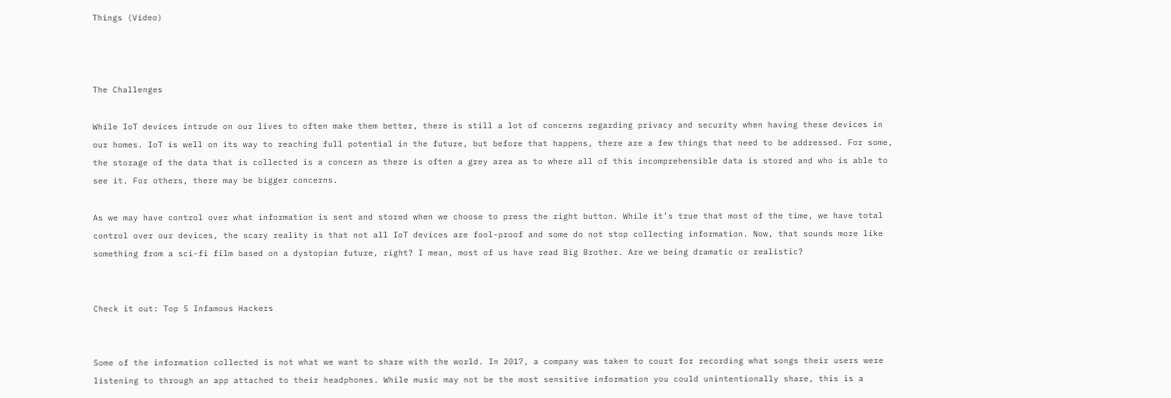Things (Video)



The Challenges

While IoT devices intrude on our lives to often make them better, there is still a lot of concerns regarding privacy and security when having these devices in our homes. IoT is well on its way to reaching full potential in the future, but before that happens, there are a few things that need to be addressed. For some, the storage of the data that is collected is a concern as there is often a grey area as to where all of this incomprehensible data is stored and who is able to see it. For others, there may be bigger concerns.

As we may have control over what information is sent and stored when we choose to press the right button. While it’s true that most of the time, we have total control over our devices, the scary reality is that not all IoT devices are fool-proof and some do not stop collecting information. Now, that sounds more like something from a sci-fi film based on a dystopian future, right? I mean, most of us have read Big Brother. Are we being dramatic or realistic?


Check it out: Top 5 Infamous Hackers


Some of the information collected is not what we want to share with the world. In 2017, a company was taken to court for recording what songs their users were listening to through an app attached to their headphones. While music may not be the most sensitive information you could unintentionally share, this is a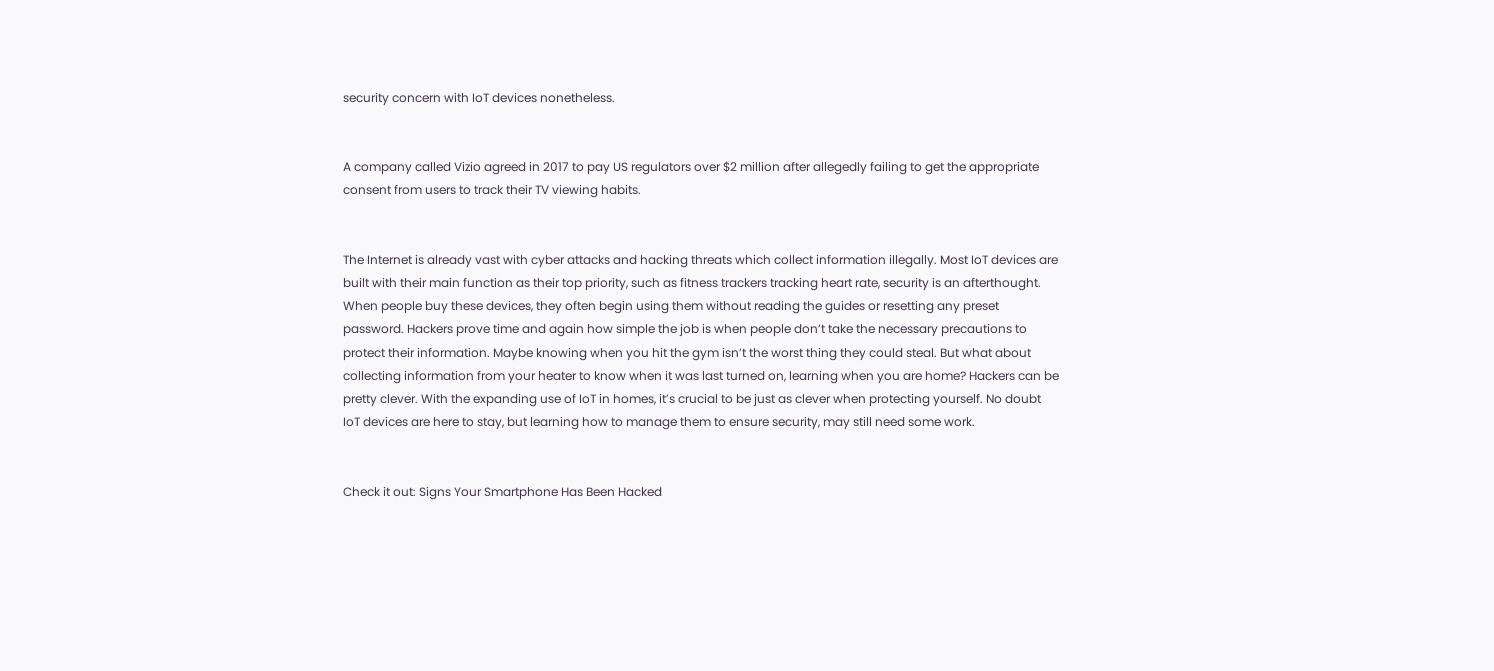security concern with IoT devices nonetheless.


A company called Vizio agreed in 2017 to pay US regulators over $2 million after allegedly failing to get the appropriate consent from users to track their TV viewing habits.


The Internet is already vast with cyber attacks and hacking threats which collect information illegally. Most IoT devices are built with their main function as their top priority, such as fitness trackers tracking heart rate, security is an afterthought. When people buy these devices, they often begin using them without reading the guides or resetting any preset password. Hackers prove time and again how simple the job is when people don’t take the necessary precautions to protect their information. Maybe knowing when you hit the gym isn’t the worst thing they could steal. But what about collecting information from your heater to know when it was last turned on, learning when you are home? Hackers can be pretty clever. With the expanding use of IoT in homes, it’s crucial to be just as clever when protecting yourself. No doubt IoT devices are here to stay, but learning how to manage them to ensure security, may still need some work.


Check it out: Signs Your Smartphone Has Been Hacked